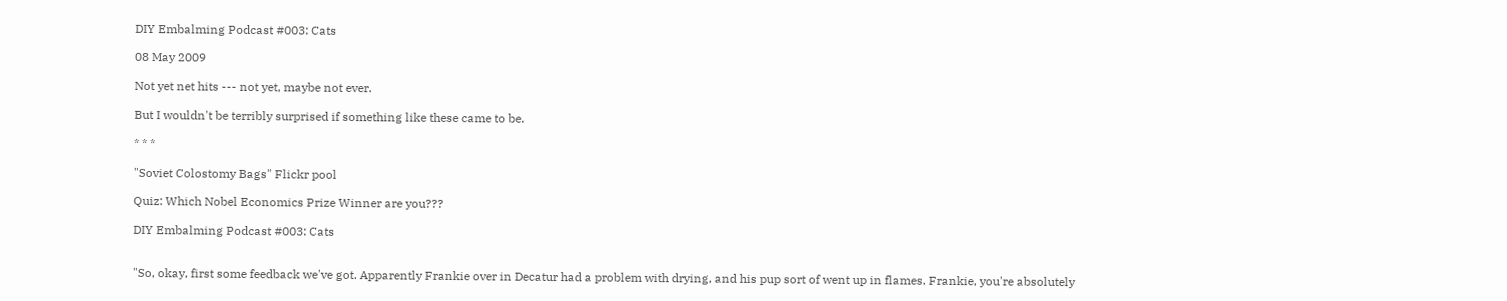DIY Embalming Podcast #003: Cats

08 May 2009

Not yet net hits --- not yet, maybe not ever.

But I wouldn't be terribly surprised if something like these came to be.

* * *

"Soviet Colostomy Bags" Flickr pool

Quiz: Which Nobel Economics Prize Winner are you???

DIY Embalming Podcast #003: Cats


"So, okay, first some feedback we've got. Apparently Frankie over in Decatur had a problem with drying, and his pup sort of went up in flames. Frankie, you're absolutely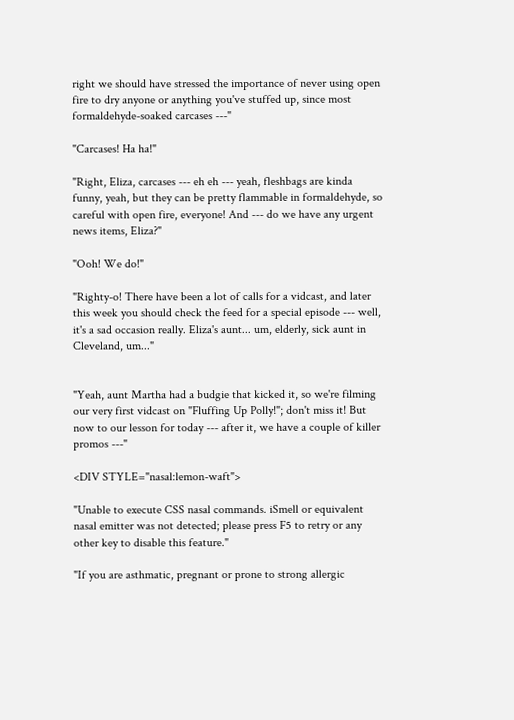right we should have stressed the importance of never using open fire to dry anyone or anything you've stuffed up, since most formaldehyde-soaked carcases ---"

"Carcases! Ha ha!"

"Right, Eliza, carcases --- eh eh --- yeah, fleshbags are kinda funny, yeah, but they can be pretty flammable in formaldehyde, so careful with open fire, everyone! And --- do we have any urgent news items, Eliza?"

"Ooh! We do!"

"Righty-o! There have been a lot of calls for a vidcast, and later this week you should check the feed for a special episode --- well, it's a sad occasion really. Eliza's aunt... um, elderly, sick aunt in Cleveland, um..."


"Yeah, aunt Martha had a budgie that kicked it, so we're filming our very first vidcast on "Fluffing Up Polly!"; don't miss it! But now to our lesson for today --- after it, we have a couple of killer promos ---"

<DIV STYLE="nasal:lemon-waft">

"Unable to execute CSS nasal commands. iSmell or equivalent nasal emitter was not detected; please press F5 to retry or any other key to disable this feature."

"If you are asthmatic, pregnant or prone to strong allergic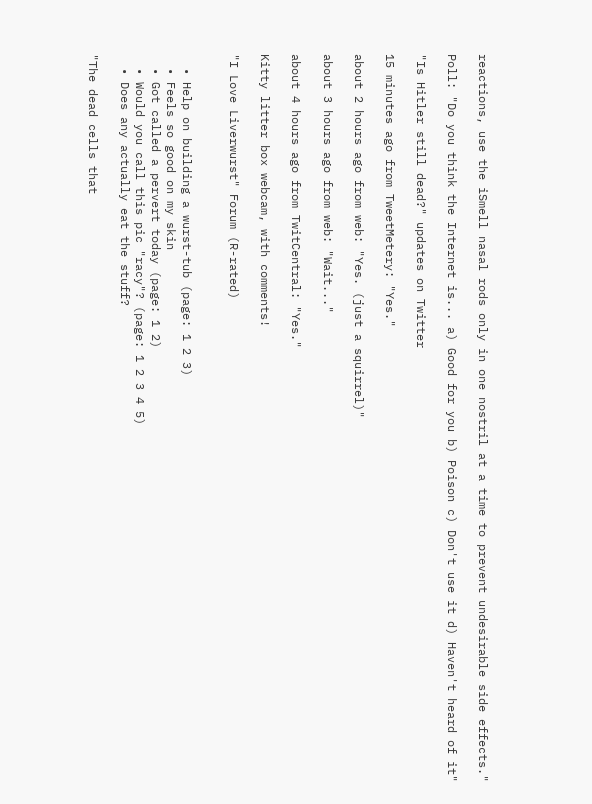reactions, use the iSmell nasal rods only in one nostril at a time to prevent undesirable side effects."

Poll: "Do you think the Internet is... a) Good for you b) Poison c) Don't use it d) Haven't heard of it"

"Is Hitler still dead?" updates on Twitter

15 minutes ago from TweetMetery: "Yes."

about 2 hours ago from web: "Yes. (just a squirrel)"

about 3 hours ago from web: "Wait..."

about 4 hours ago from TwitCentral: "Yes."

Kitty litter box webcam, with comments!

"I Love Liverwurst" Forum (R-rated)


  • Help on building a wurst-tub (page: 1 2 3)
  • Feels so good on my skin
  • Got called a pervert today (page: 1 2)
  • Would you call this pic "racy"? (page: 1 2 3 4 5)
  • Does any actually eat the stuff?

"The dead cells that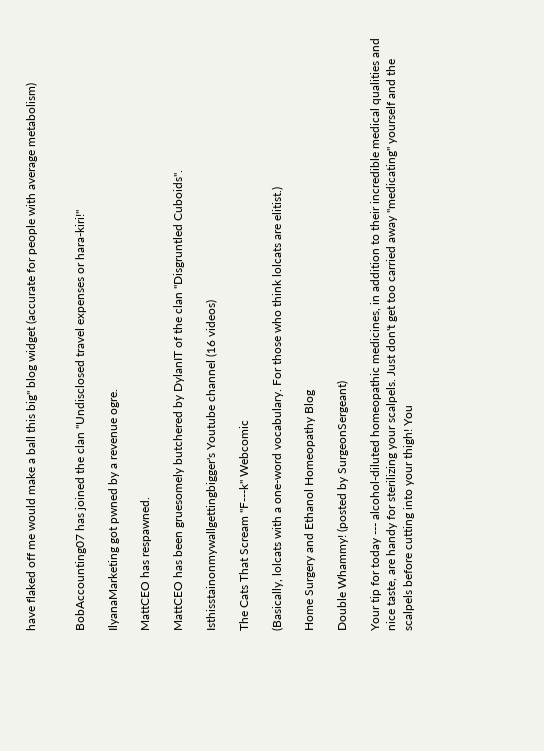have flaked off me would make a ball this big" blog widget (accurate for people with average metabolism)


BobAccounting07 has joined the clan "Undisclosed travel expenses or hara-kiri!"

IlyanaMarketing got pwned by a revenue ogre.

MattCEO has respawned.

MattCEO has been gruesomely butchered by DylanIT of the clan "Disgruntled Cuboids".

Isthisstainonmywallgettingbigger's Youtube channel (16 videos)

The Cats That Scream "F---k" Webcomic

(Basically, lolcats with a one-word vocabulary. For those who think lolcats are elitist.)

Home Surgery and Ethanol Homeopathy Blog

Double Whammy! (posted by SurgeonSergeant)

Your tip for today --- alcohol-diluted homeopathic medicines, in addition to their incredible medical qualities and nice taste, are handy for sterilizing your scalpels. Just don't get too carried away "medicating" yourself and the scalpels before cutting into your thigh! You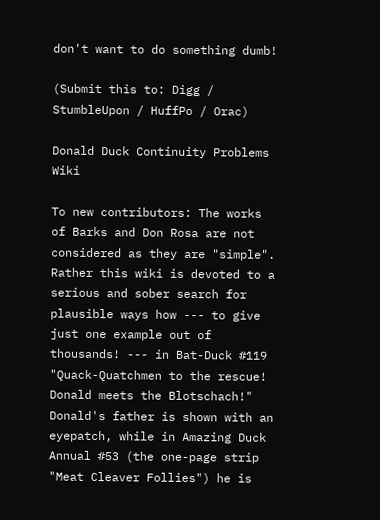don't want to do something dumb!

(Submit this to: Digg / StumbleUpon / HuffPo / Orac)

Donald Duck Continuity Problems Wiki

To new contributors: The works of Barks and Don Rosa are not considered as they are "simple". Rather this wiki is devoted to a serious and sober search for plausible ways how --- to give just one example out of thousands! --- in Bat-Duck #119 "Quack-Quatchmen to the rescue! Donald meets the Blotschach!" Donald's father is shown with an eyepatch, while in Amazing Duck Annual #53 (the one-page strip "Meat Cleaver Follies") he is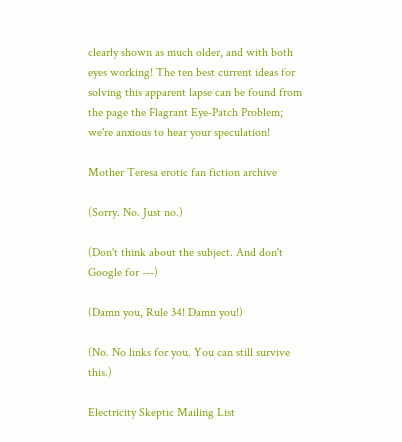clearly shown as much older, and with both eyes working! The ten best current ideas for solving this apparent lapse can be found from the page the Flagrant Eye-Patch Problem; we're anxious to hear your speculation!

Mother Teresa erotic fan fiction archive

(Sorry. No. Just no.)

(Don't think about the subject. And don't Google for ---)

(Damn you, Rule 34! Damn you!)

(No. No links for you. You can still survive this.)

Electricity Skeptic Mailing List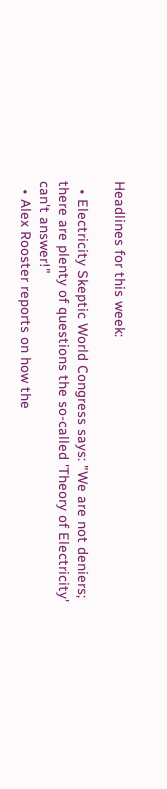Headlines for this week:

  • Electricity Skeptic World Congress says: "We are not deniers; there are plenty of questions the so-called 'Theory of Electricity' can't answer!"
  • Alex Rooster reports on how the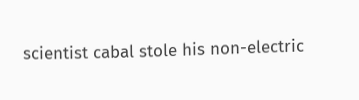scientist cabal stole his non-electric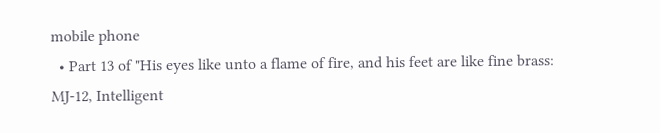mobile phone
  • Part 13 of "His eyes like unto a flame of fire, and his feet are like fine brass: MJ-12, Intelligent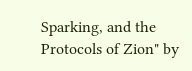Sparking, and the Protocols of Zion" by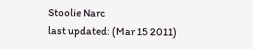Stoolie Narc
last updated: (Mar 15 2011)